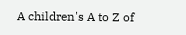A children's A to Z of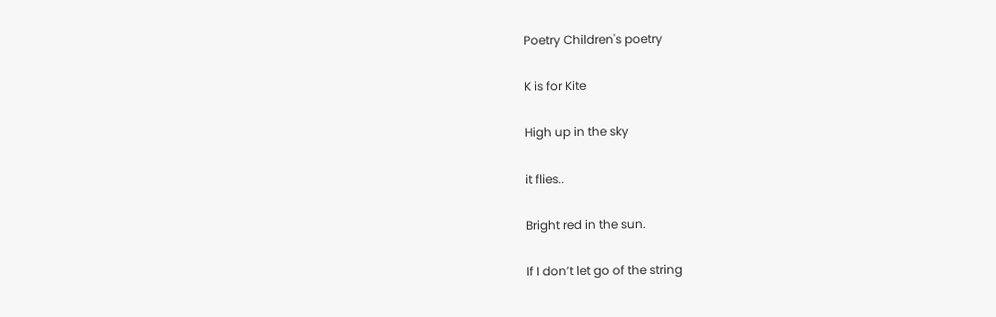Poetry Children's poetry

K is for Kite

High up in the sky

it flies..

Bright red in the sun.

If I don’t let go of the string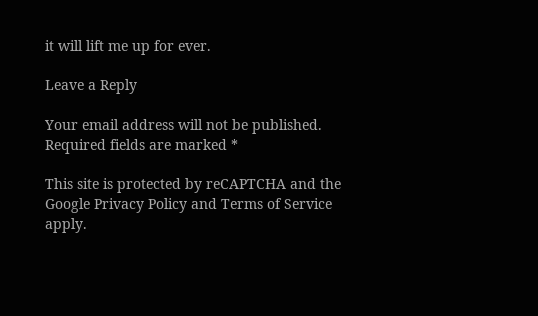it will lift me up for ever.

Leave a Reply

Your email address will not be published. Required fields are marked *

This site is protected by reCAPTCHA and the Google Privacy Policy and Terms of Service apply.